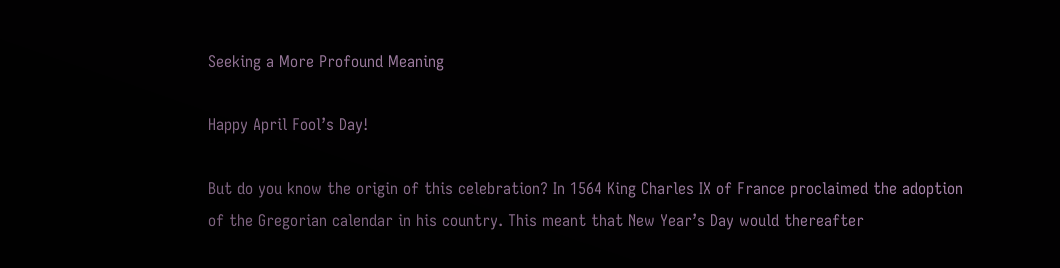Seeking a More Profound Meaning

Happy April Fool’s Day!

But do you know the origin of this celebration? In 1564 King Charles IX of France proclaimed the adoption of the Gregorian calendar in his country. This meant that New Year’s Day would thereafter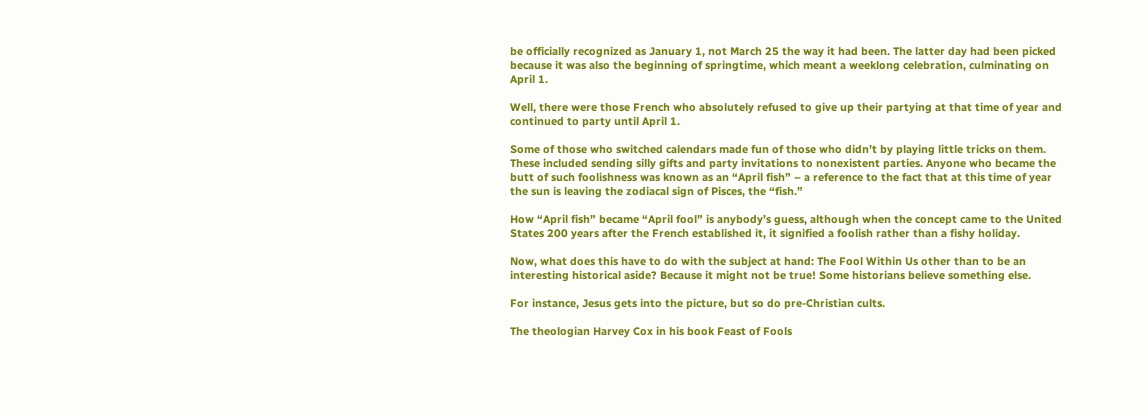be officially recognized as January 1, not March 25 the way it had been. The latter day had been picked because it was also the beginning of springtime, which meant a weeklong celebration, culminating on April 1.

Well, there were those French who absolutely refused to give up their partying at that time of year and continued to party until April 1.

Some of those who switched calendars made fun of those who didn’t by playing little tricks on them. These included sending silly gifts and party invitations to nonexistent parties. Anyone who became the butt of such foolishness was known as an “April fish” – a reference to the fact that at this time of year the sun is leaving the zodiacal sign of Pisces, the “fish.”

How “April fish” became “April fool” is anybody’s guess, although when the concept came to the United States 200 years after the French established it, it signified a foolish rather than a fishy holiday.

Now, what does this have to do with the subject at hand: The Fool Within Us other than to be an interesting historical aside? Because it might not be true! Some historians believe something else.

For instance, Jesus gets into the picture, but so do pre-Christian cults.

The theologian Harvey Cox in his book Feast of Fools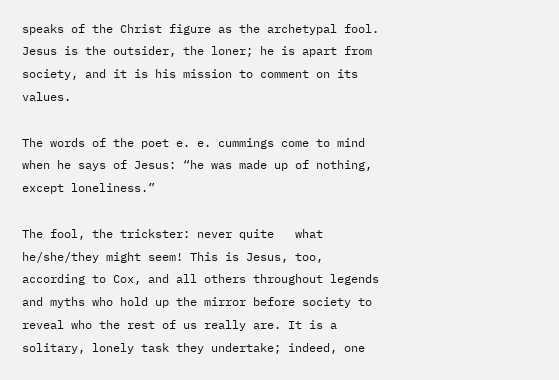speaks of the Christ figure as the archetypal fool. Jesus is the outsider, the loner; he is apart from society, and it is his mission to comment on its values.

The words of the poet e. e. cummings come to mind when he says of Jesus: “he was made up of nothing, except loneliness.”

The fool, the trickster: never quite   what he/she/they might seem! This is Jesus, too, according to Cox, and all others throughout legends and myths who hold up the mirror before society to reveal who the rest of us really are. It is a solitary, lonely task they undertake; indeed, one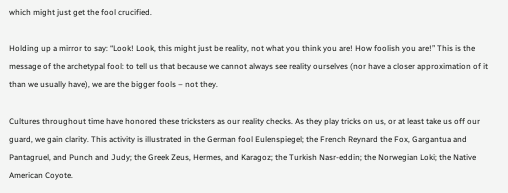which might just get the fool crucified.

Holding up a mirror to say: “Look! Look, this might just be reality, not what you think you are! How foolish you are!” This is the message of the archetypal fool: to tell us that because we cannot always see reality ourselves (nor have a closer approximation of it than we usually have), we are the bigger fools – not they.

Cultures throughout time have honored these tricksters as our reality checks. As they play tricks on us, or at least take us off our guard, we gain clarity. This activity is illustrated in the German fool Eulenspiegel; the French Reynard the Fox, Gargantua and Pantagruel, and Punch and Judy; the Greek Zeus, Hermes, and Karagoz; the Turkish Nasr-eddin; the Norwegian Loki; the Native American Coyote.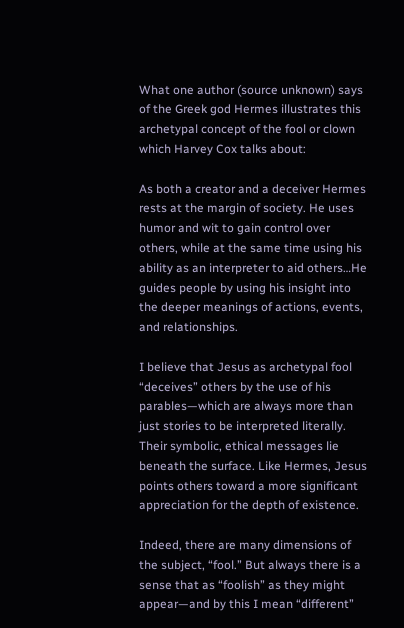What one author (source unknown) says of the Greek god Hermes illustrates this archetypal concept of the fool or clown which Harvey Cox talks about:

As both a creator and a deceiver Hermes rests at the margin of society. He uses humor and wit to gain control over others, while at the same time using his ability as an interpreter to aid others…He guides people by using his insight into the deeper meanings of actions, events, and relationships.

I believe that Jesus as archetypal fool “deceives” others by the use of his parables—which are always more than just stories to be interpreted literally. Their symbolic, ethical messages lie beneath the surface. Like Hermes, Jesus points others toward a more significant appreciation for the depth of existence.

Indeed, there are many dimensions of the subject, “fool.” But always there is a sense that as “foolish” as they might appear—and by this I mean “different”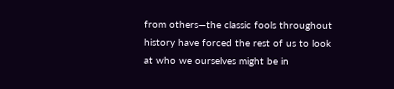from others—the classic fools throughout history have forced the rest of us to look at who we ourselves might be in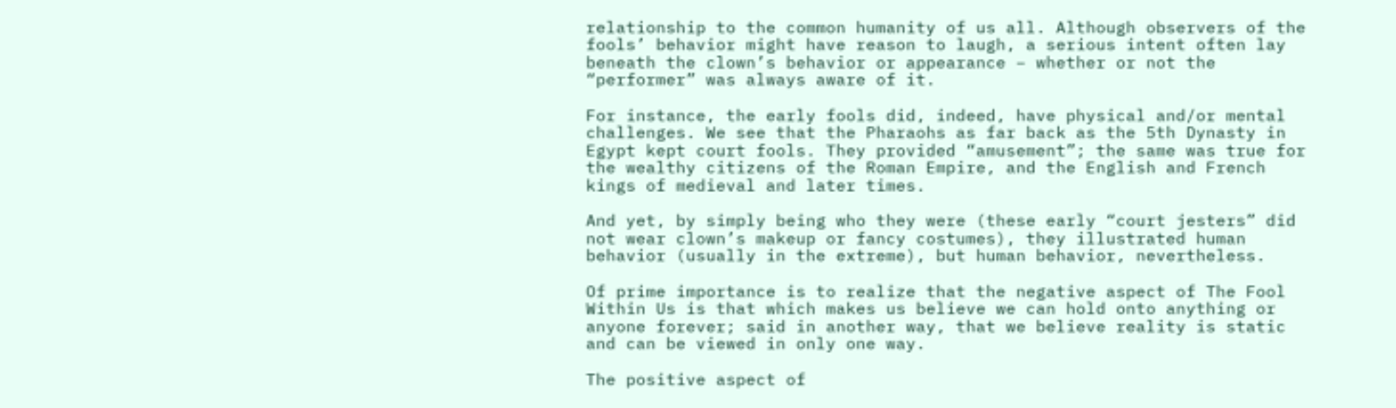relationship to the common humanity of us all. Although observers of the fools’ behavior might have reason to laugh, a serious intent often lay beneath the clown’s behavior or appearance – whether or not the “performer” was always aware of it.

For instance, the early fools did, indeed, have physical and/or mental challenges. We see that the Pharaohs as far back as the 5th Dynasty in Egypt kept court fools. They provided “amusement”; the same was true for the wealthy citizens of the Roman Empire, and the English and French kings of medieval and later times.

And yet, by simply being who they were (these early “court jesters” did not wear clown’s makeup or fancy costumes), they illustrated human behavior (usually in the extreme), but human behavior, nevertheless.

Of prime importance is to realize that the negative aspect of The Fool Within Us is that which makes us believe we can hold onto anything or anyone forever; said in another way, that we believe reality is static and can be viewed in only one way.

The positive aspect of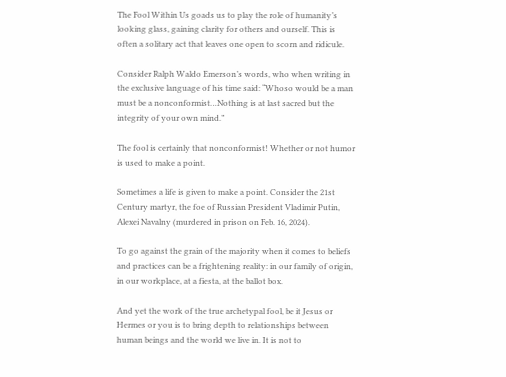The Fool Within Us goads us to play the role of humanity’s looking glass, gaining clarity for others and ourself. This is often a solitary act that leaves one open to scorn and ridicule.

Consider Ralph Waldo Emerson’s words, who when writing in the exclusive language of his time said: “Whoso would be a man must be a nonconformist…Nothing is at last sacred but the integrity of your own mind.”

The fool is certainly that nonconformist! Whether or not humor is used to make a point.

Sometimes a life is given to make a point. Consider the 21st Century martyr, the foe of Russian President Vladimir Putin, Alexei Navalny (murdered in prison on Feb. 16, 2024).

To go against the grain of the majority when it comes to beliefs and practices can be a frightening reality: in our family of origin, in our workplace, at a fiesta, at the ballot box.

And yet the work of the true archetypal fool, be it Jesus or Hermes or you is to bring depth to relationships between human beings and the world we live in. It is not to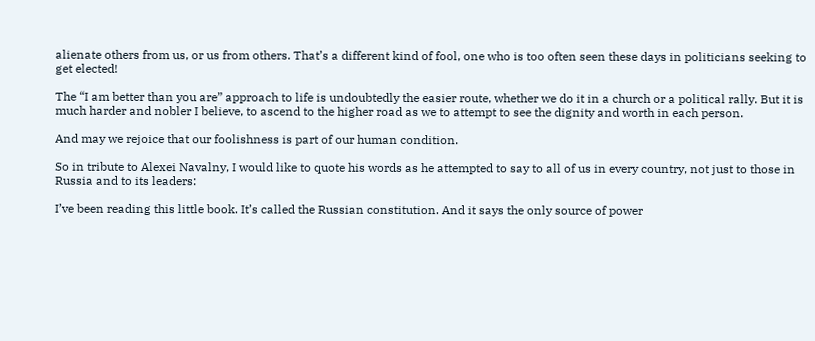alienate others from us, or us from others. That’s a different kind of fool, one who is too often seen these days in politicians seeking to get elected!

The “I am better than you are” approach to life is undoubtedly the easier route, whether we do it in a church or a political rally. But it is much harder and nobler I believe, to ascend to the higher road as we to attempt to see the dignity and worth in each person.

And may we rejoice that our foolishness is part of our human condition.

So in tribute to Alexei Navalny, I would like to quote his words as he attempted to say to all of us in every country, not just to those in Russia and to its leaders:

I’ve been reading this little book. It’s called the Russian constitution. And it says the only source of power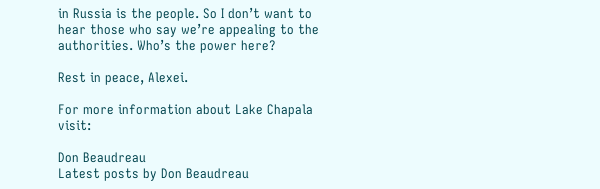in Russia is the people. So I don’t want to hear those who say we’re appealing to the authorities. Who’s the power here?

Rest in peace, Alexei.

For more information about Lake Chapala visit:

Don Beaudreau
Latest posts by Don Beaudreau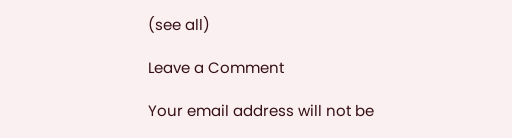(see all)

Leave a Comment

Your email address will not be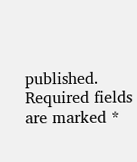published. Required fields are marked *